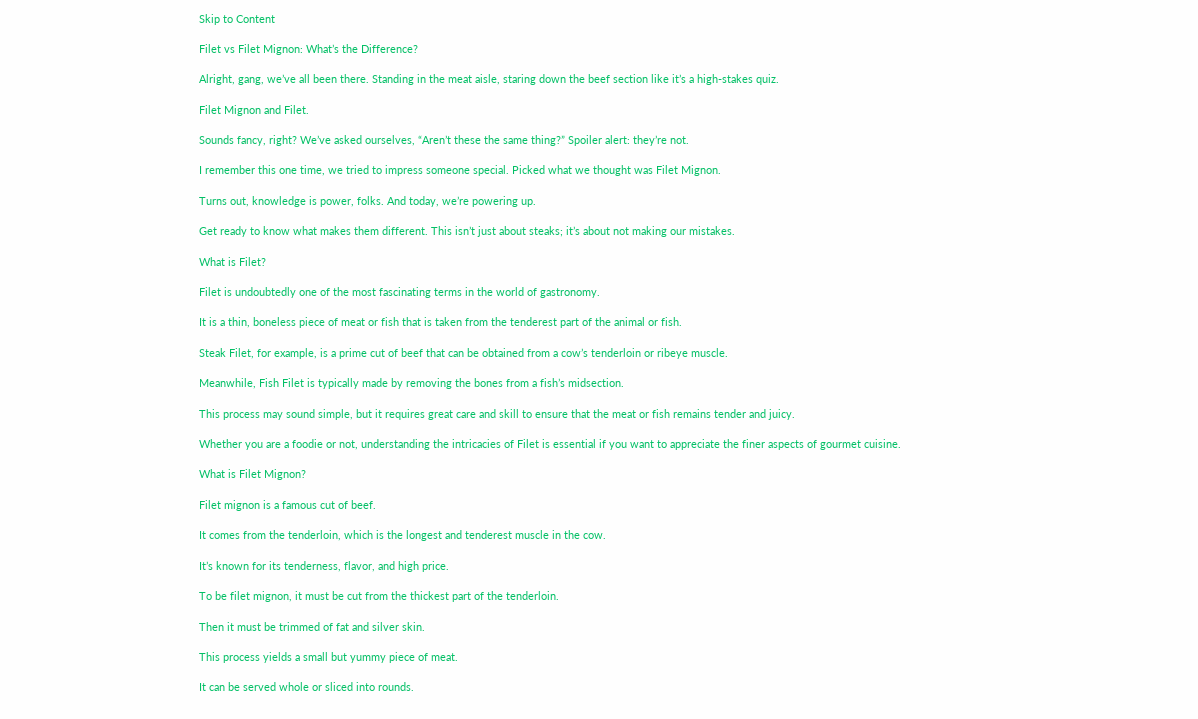Skip to Content

Filet vs Filet Mignon: What’s the Difference?

Alright, gang, we’ve all been there. Standing in the meat aisle, staring down the beef section like it’s a high-stakes quiz.

Filet Mignon and Filet.

Sounds fancy, right? We’ve asked ourselves, “Aren’t these the same thing?” Spoiler alert: they’re not.

I remember this one time, we tried to impress someone special. Picked what we thought was Filet Mignon.

Turns out, knowledge is power, folks. And today, we’re powering up.

Get ready to know what makes them different. This isn’t just about steaks; it’s about not making our mistakes.

What is Filet?

Filet is undoubtedly one of the most fascinating terms in the world of gastronomy.

It is a thin, boneless piece of meat or fish that is taken from the tenderest part of the animal or fish.

Steak Filet, for example, is a prime cut of beef that can be obtained from a cow’s tenderloin or ribeye muscle.

Meanwhile, Fish Filet is typically made by removing the bones from a fish’s midsection.

This process may sound simple, but it requires great care and skill to ensure that the meat or fish remains tender and juicy.

Whether you are a foodie or not, understanding the intricacies of Filet is essential if you want to appreciate the finer aspects of gourmet cuisine.

What is Filet Mignon?

Filet mignon is a famous cut of beef.

It comes from the tenderloin, which is the longest and tenderest muscle in the cow.

It’s known for its tenderness, flavor, and high price.

To be filet mignon, it must be cut from the thickest part of the tenderloin.

Then it must be trimmed of fat and silver skin.

This process yields a small but yummy piece of meat.

It can be served whole or sliced into rounds.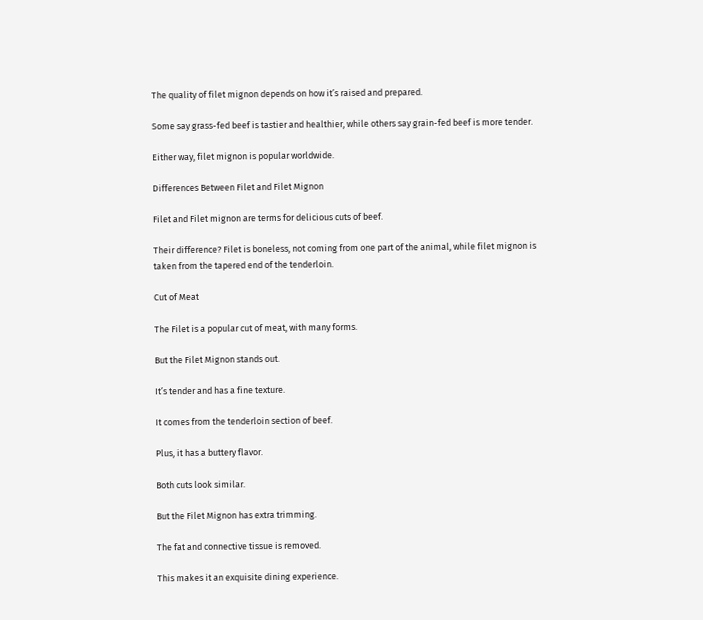The quality of filet mignon depends on how it’s raised and prepared.

Some say grass-fed beef is tastier and healthier, while others say grain-fed beef is more tender.

Either way, filet mignon is popular worldwide.

Differences Between Filet and Filet Mignon

Filet and Filet mignon are terms for delicious cuts of beef.

Their difference? Filet is boneless, not coming from one part of the animal, while filet mignon is taken from the tapered end of the tenderloin.

Cut of Meat

The Filet is a popular cut of meat, with many forms.

But the Filet Mignon stands out.

It’s tender and has a fine texture.

It comes from the tenderloin section of beef.

Plus, it has a buttery flavor.

Both cuts look similar.

But the Filet Mignon has extra trimming.

The fat and connective tissue is removed.

This makes it an exquisite dining experience.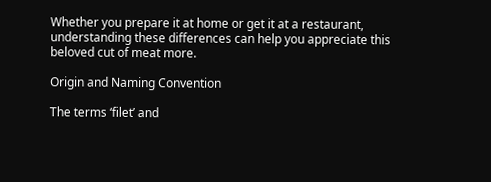Whether you prepare it at home or get it at a restaurant, understanding these differences can help you appreciate this beloved cut of meat more.

Origin and Naming Convention

The terms ‘filet’ and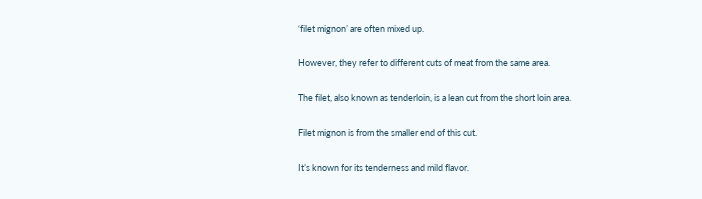‘filet mignon’ are often mixed up.

However, they refer to different cuts of meat from the same area.

The filet, also known as tenderloin, is a lean cut from the short loin area.

Filet mignon is from the smaller end of this cut.

It’s known for its tenderness and mild flavor.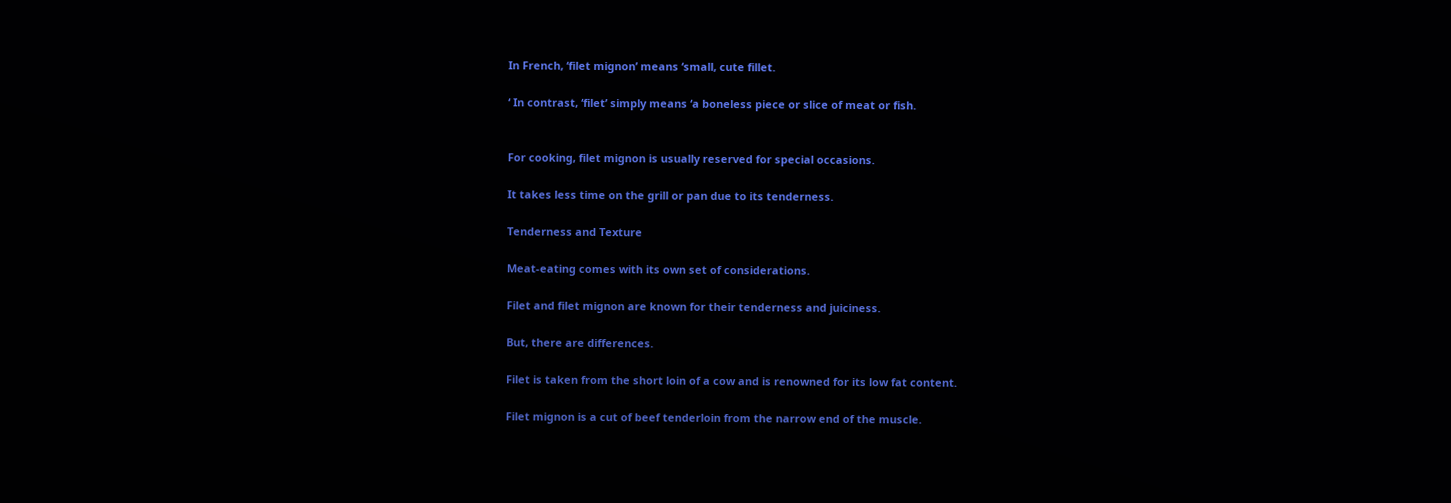In French, ‘filet mignon’ means ‘small, cute fillet.

‘ In contrast, ‘filet’ simply means ‘a boneless piece or slice of meat or fish.


For cooking, filet mignon is usually reserved for special occasions.

It takes less time on the grill or pan due to its tenderness.

Tenderness and Texture

Meat-eating comes with its own set of considerations.

Filet and filet mignon are known for their tenderness and juiciness.

But, there are differences.

Filet is taken from the short loin of a cow and is renowned for its low fat content.

Filet mignon is a cut of beef tenderloin from the narrow end of the muscle.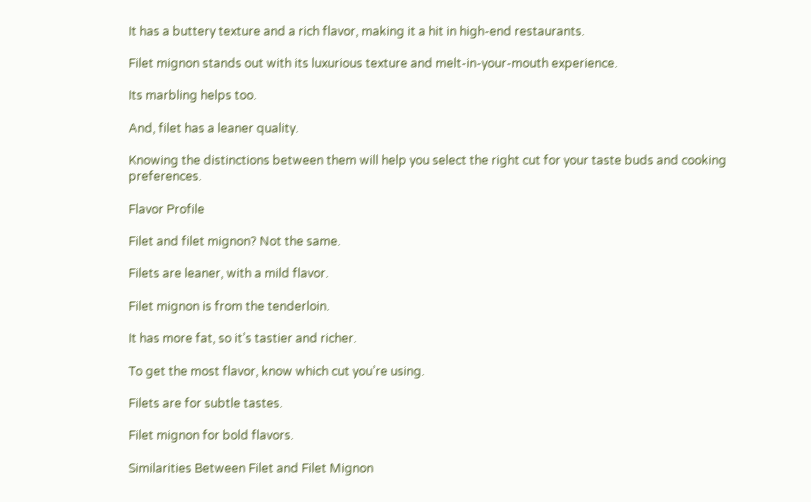It has a buttery texture and a rich flavor, making it a hit in high-end restaurants.

Filet mignon stands out with its luxurious texture and melt-in-your-mouth experience.

Its marbling helps too.

And, filet has a leaner quality.

Knowing the distinctions between them will help you select the right cut for your taste buds and cooking preferences.

Flavor Profile

Filet and filet mignon? Not the same.

Filets are leaner, with a mild flavor.

Filet mignon is from the tenderloin.

It has more fat, so it’s tastier and richer.

To get the most flavor, know which cut you’re using.

Filets are for subtle tastes.

Filet mignon for bold flavors.

Similarities Between Filet and Filet Mignon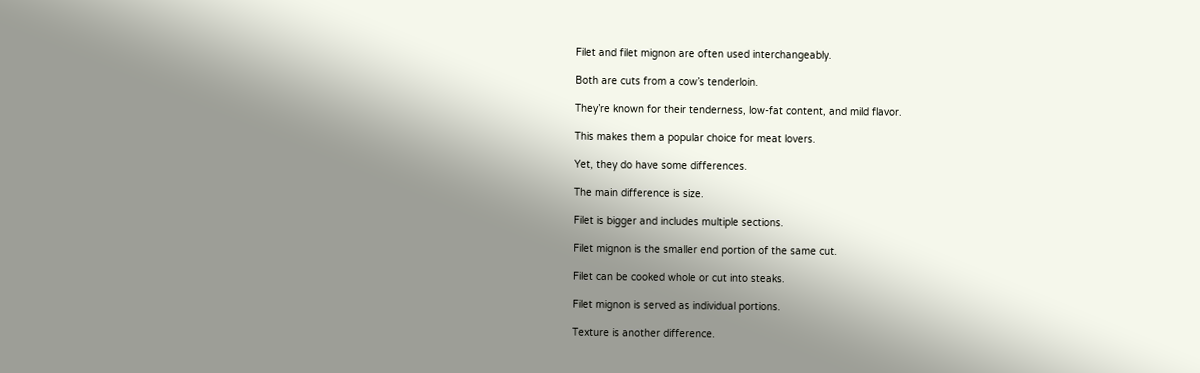Filet and filet mignon are often used interchangeably.

Both are cuts from a cow’s tenderloin.

They’re known for their tenderness, low-fat content, and mild flavor.

This makes them a popular choice for meat lovers.

Yet, they do have some differences.

The main difference is size.

Filet is bigger and includes multiple sections.

Filet mignon is the smaller end portion of the same cut.

Filet can be cooked whole or cut into steaks.

Filet mignon is served as individual portions.

Texture is another difference.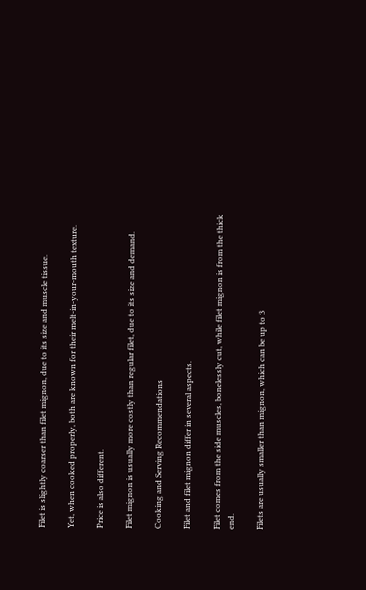Filet is slightly coarser than filet mignon, due to its size and muscle tissue.

Yet, when cooked properly, both are known for their melt-in-your-mouth texture.

Price is also different.

Filet mignon is usually more costly than regular filet, due to its size and demand.

Cooking and Serving Recommendations

Filet and filet mignon differ in several aspects.

Filet comes from the side muscles, bonelessly cut, while filet mignon is from the thick end.

Filets are usually smaller than mignon, which can be up to 3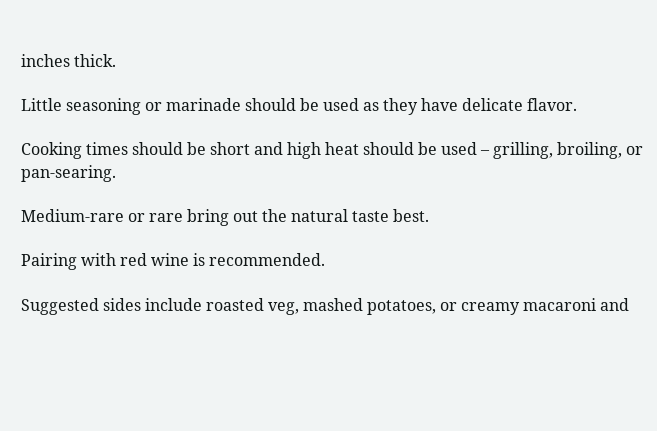inches thick.

Little seasoning or marinade should be used as they have delicate flavor.

Cooking times should be short and high heat should be used – grilling, broiling, or pan-searing.

Medium-rare or rare bring out the natural taste best.

Pairing with red wine is recommended.

Suggested sides include roasted veg, mashed potatoes, or creamy macaroni and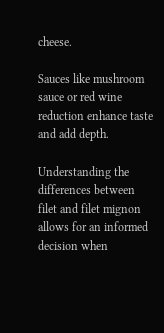cheese.

Sauces like mushroom sauce or red wine reduction enhance taste and add depth.

Understanding the differences between filet and filet mignon allows for an informed decision when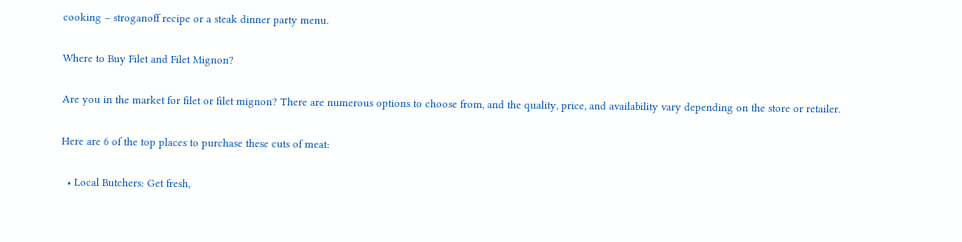cooking – stroganoff recipe or a steak dinner party menu.

Where to Buy Filet and Filet Mignon?

Are you in the market for filet or filet mignon? There are numerous options to choose from, and the quality, price, and availability vary depending on the store or retailer.

Here are 6 of the top places to purchase these cuts of meat:

  • Local Butchers: Get fresh,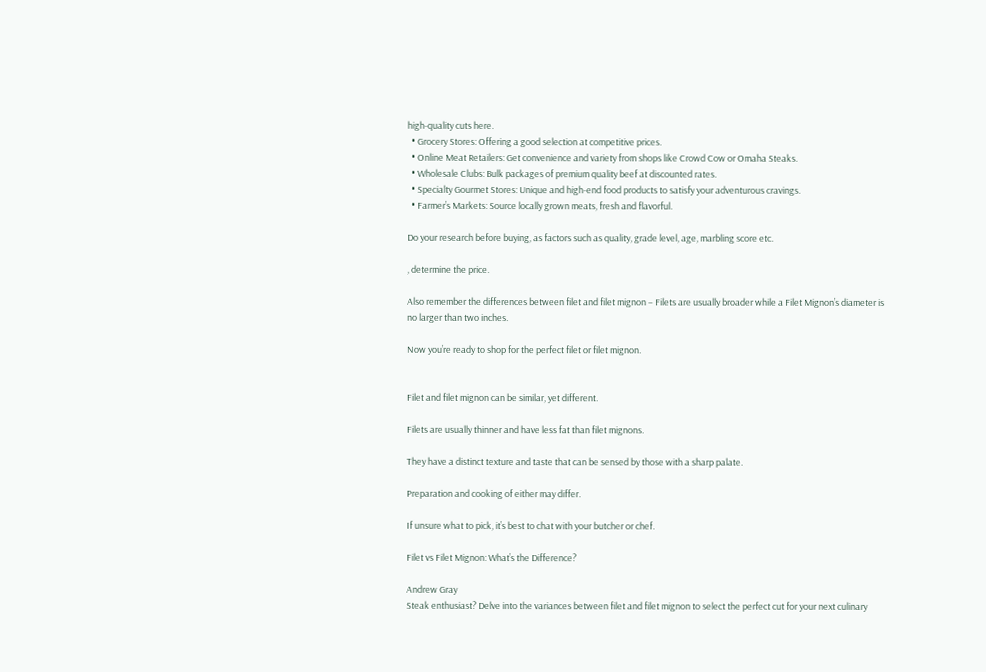high-quality cuts here.
  • Grocery Stores: Offering a good selection at competitive prices.
  • Online Meat Retailers: Get convenience and variety from shops like Crowd Cow or Omaha Steaks.
  • Wholesale Clubs: Bulk packages of premium quality beef at discounted rates.
  • Specialty Gourmet Stores: Unique and high-end food products to satisfy your adventurous cravings.
  • Farmer’s Markets: Source locally grown meats, fresh and flavorful.

Do your research before buying, as factors such as quality, grade level, age, marbling score etc.

, determine the price.

Also remember the differences between filet and filet mignon – Filets are usually broader while a Filet Mignon’s diameter is no larger than two inches.

Now you’re ready to shop for the perfect filet or filet mignon.


Filet and filet mignon can be similar, yet different.

Filets are usually thinner and have less fat than filet mignons.

They have a distinct texture and taste that can be sensed by those with a sharp palate.

Preparation and cooking of either may differ.

If unsure what to pick, it’s best to chat with your butcher or chef.

Filet vs Filet Mignon: What’s the Difference?

Andrew Gray
Steak enthusiast? Delve into the variances between filet and filet mignon to select the perfect cut for your next culinary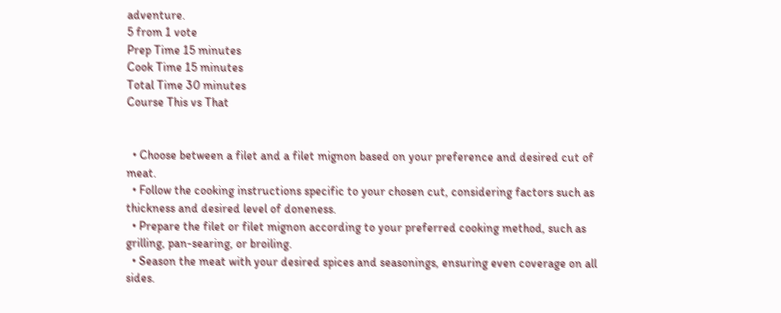adventure.
5 from 1 vote
Prep Time 15 minutes
Cook Time 15 minutes
Total Time 30 minutes
Course This vs That


  • Choose between a filet and a filet mignon based on your preference and desired cut of meat.
  • Follow the cooking instructions specific to your chosen cut, considering factors such as thickness and desired level of doneness.
  • Prepare the filet or filet mignon according to your preferred cooking method, such as grilling, pan-searing, or broiling.
  • Season the meat with your desired spices and seasonings, ensuring even coverage on all sides.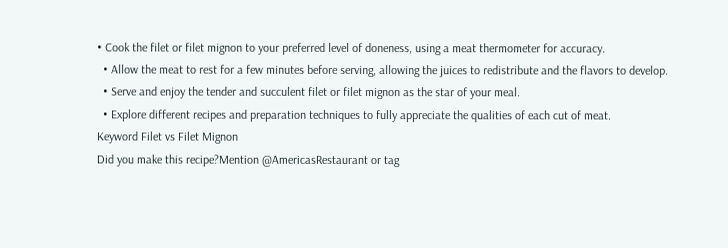• Cook the filet or filet mignon to your preferred level of doneness, using a meat thermometer for accuracy.
  • Allow the meat to rest for a few minutes before serving, allowing the juices to redistribute and the flavors to develop.
  • Serve and enjoy the tender and succulent filet or filet mignon as the star of your meal.
  • Explore different recipes and preparation techniques to fully appreciate the qualities of each cut of meat.
Keyword Filet vs Filet Mignon
Did you make this recipe?Mention @AmericasRestaurant or tag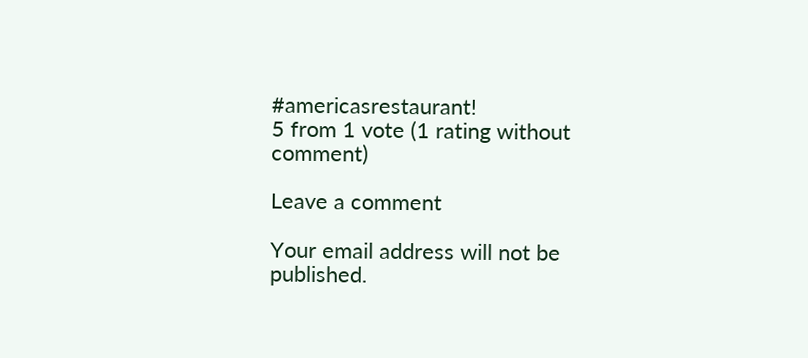#americasrestaurant!
5 from 1 vote (1 rating without comment)

Leave a comment

Your email address will not be published.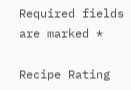Required fields are marked *

Recipe Rating